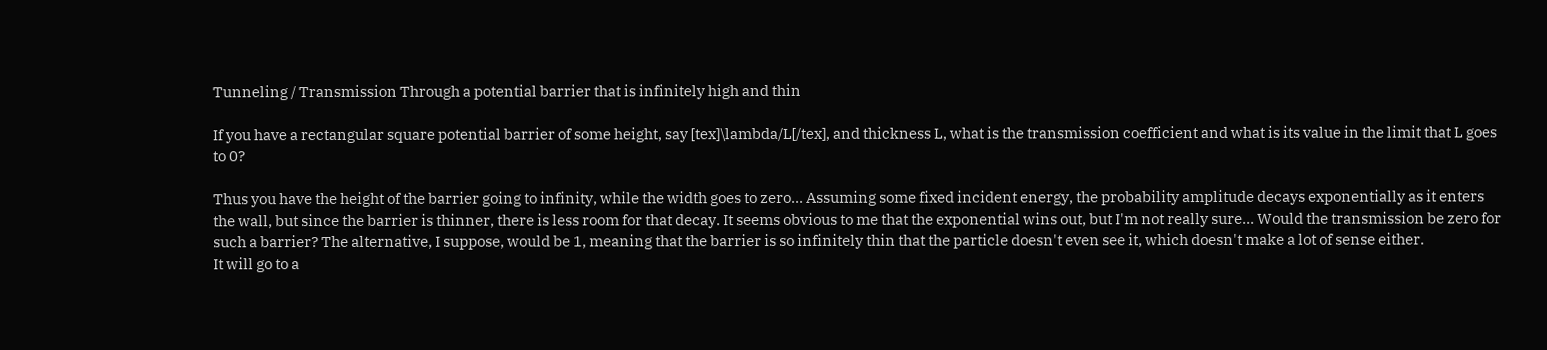Tunneling / Transmission Through a potential barrier that is infinitely high and thin

If you have a rectangular square potential barrier of some height, say [tex]\lambda/L[/tex], and thickness L, what is the transmission coefficient and what is its value in the limit that L goes to 0?

Thus you have the height of the barrier going to infinity, while the width goes to zero... Assuming some fixed incident energy, the probability amplitude decays exponentially as it enters the wall, but since the barrier is thinner, there is less room for that decay. It seems obvious to me that the exponential wins out, but I'm not really sure... Would the transmission be zero for such a barrier? The alternative, I suppose, would be 1, meaning that the barrier is so infinitely thin that the particle doesn't even see it, which doesn't make a lot of sense either.
It will go to a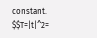constant.
$$T=|t|^2=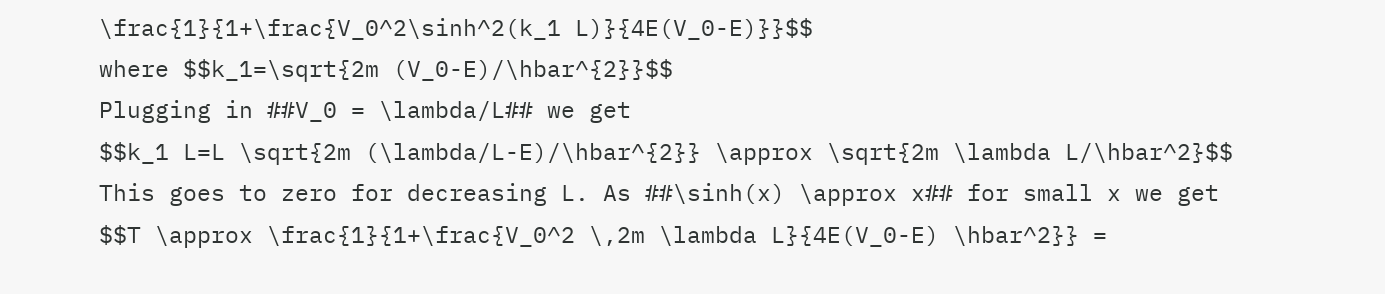\frac{1}{1+\frac{V_0^2\sinh^2(k_1 L)}{4E(V_0-E)}}$$
where $$k_1=\sqrt{2m (V_0-E)/\hbar^{2}}$$
Plugging in ##V_0 = \lambda/L## we get
$$k_1 L=L \sqrt{2m (\lambda/L-E)/\hbar^{2}} \approx \sqrt{2m \lambda L/\hbar^2}$$
This goes to zero for decreasing L. As ##\sinh(x) \approx x## for small x we get
$$T \approx \frac{1}{1+\frac{V_0^2 \,2m \lambda L}{4E(V_0-E) \hbar^2}} =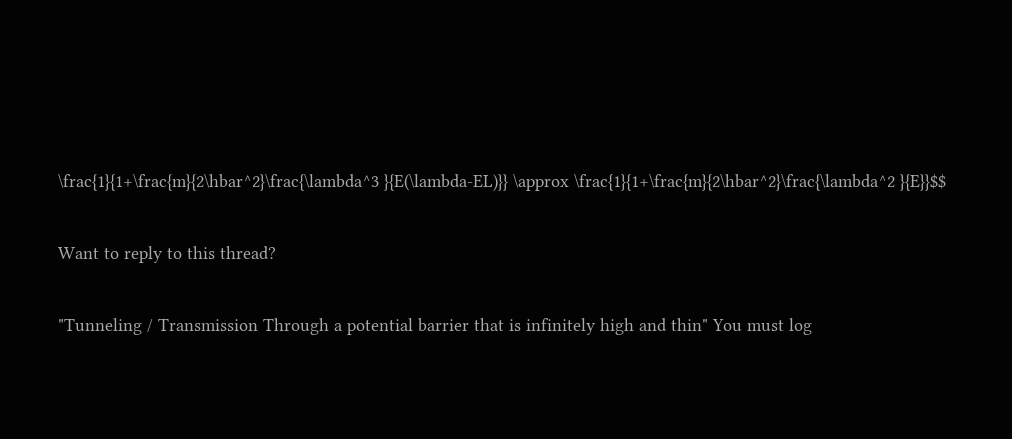\frac{1}{1+\frac{m}{2\hbar^2}\frac{\lambda^3 }{E(\lambda-EL)}} \approx \frac{1}{1+\frac{m}{2\hbar^2}\frac{\lambda^2 }{E}}$$

Want to reply to this thread?

"Tunneling / Transmission Through a potential barrier that is infinitely high and thin" You must log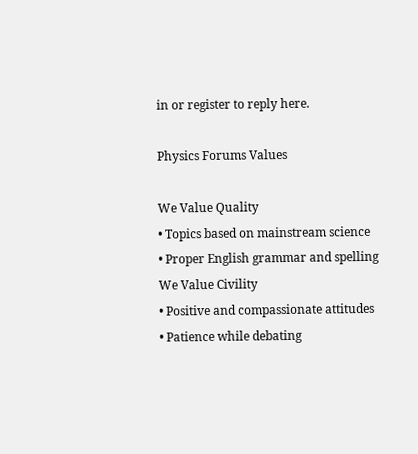in or register to reply here.

Physics Forums Values

We Value Quality
• Topics based on mainstream science
• Proper English grammar and spelling
We Value Civility
• Positive and compassionate attitudes
• Patience while debating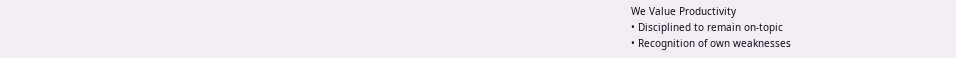We Value Productivity
• Disciplined to remain on-topic
• Recognition of own weaknesses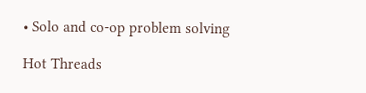• Solo and co-op problem solving

Hot Threads